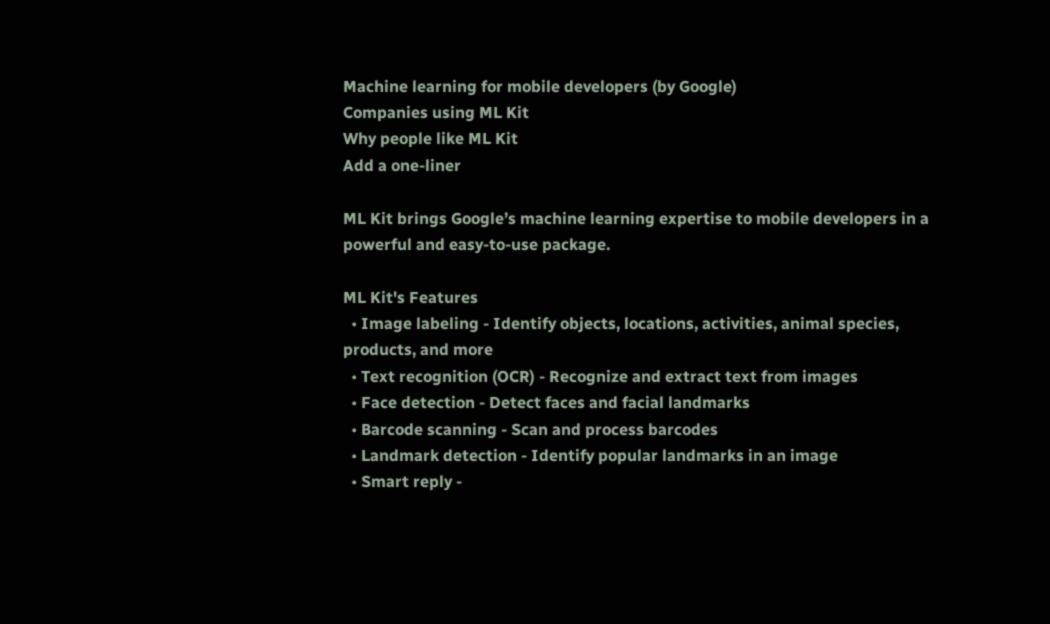Machine learning for mobile developers (by Google)
Companies using ML Kit
Why people like ML Kit
Add a one-liner

ML Kit brings Google’s machine learning expertise to mobile developers in a powerful and easy-to-use package.

ML Kit's Features
  • Image labeling - Identify objects, locations, activities, animal species, products, and more
  • Text recognition (OCR) - Recognize and extract text from images
  • Face detection - Detect faces and facial landmarks
  • Barcode scanning - Scan and process barcodes
  • Landmark detection - Identify popular landmarks in an image
  • Smart reply -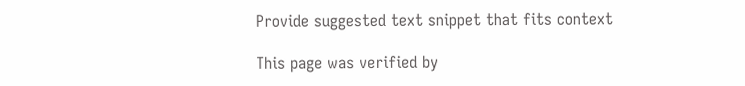Provide suggested text snippet that fits context

This page was verified by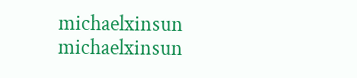michaelxinsun michaelxinsun